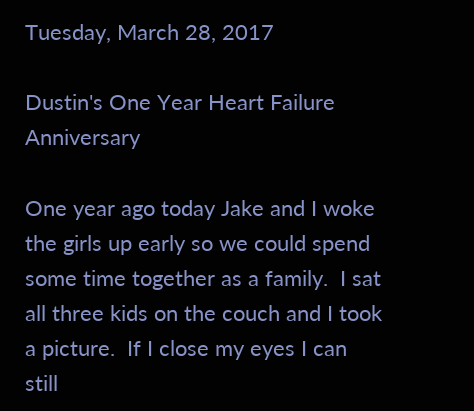Tuesday, March 28, 2017

Dustin's One Year Heart Failure Anniversary

One year ago today Jake and I woke the girls up early so we could spend some time together as a family.  I sat all three kids on the couch and I took a picture.  If I close my eyes I can still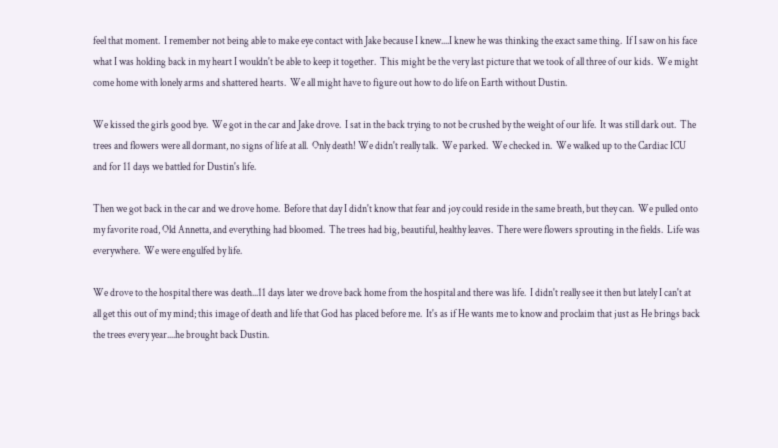feel that moment.  I remember not being able to make eye contact with Jake because I knew....I knew he was thinking the exact same thing.  If I saw on his face what I was holding back in my heart I wouldn't be able to keep it together.  This might be the very last picture that we took of all three of our kids.  We might come home with lonely arms and shattered hearts.  We all might have to figure out how to do life on Earth without Dustin.

We kissed the girls good bye.  We got in the car and Jake drove.  I sat in the back trying to not be crushed by the weight of our life.  It was still dark out.  The trees and flowers were all dormant, no signs of life at all.  Only death! We didn't really talk.  We parked.  We checked in.  We walked up to the Cardiac ICU and for 11 days we battled for Dustin's life.

Then we got back in the car and we drove home.  Before that day I didn't know that fear and joy could reside in the same breath, but they can.  We pulled onto my favorite road, Old Annetta, and everything had bloomed.  The trees had big, beautiful, healthy leaves.  There were flowers sprouting in the fields.  Life was everywhere.  We were engulfed by life.

We drove to the hospital there was death...11 days later we drove back home from the hospital and there was life.  I didn't really see it then but lately I can't at all get this out of my mind; this image of death and life that God has placed before me.  It's as if He wants me to know and proclaim that just as He brings back the trees every year....he brought back Dustin.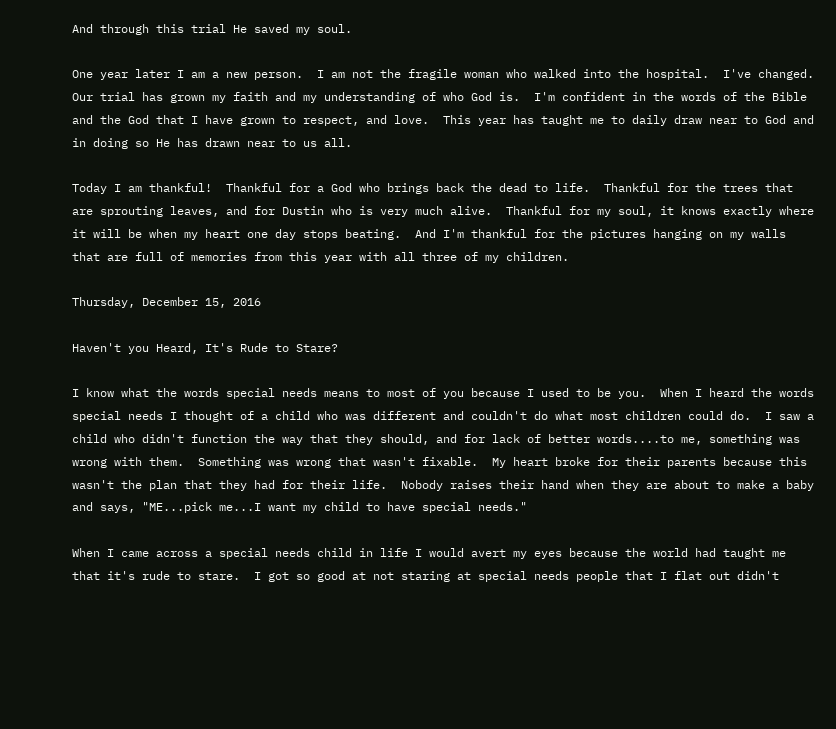And through this trial He saved my soul.

One year later I am a new person.  I am not the fragile woman who walked into the hospital.  I've changed.  Our trial has grown my faith and my understanding of who God is.  I'm confident in the words of the Bible and the God that I have grown to respect, and love.  This year has taught me to daily draw near to God and in doing so He has drawn near to us all.

Today I am thankful!  Thankful for a God who brings back the dead to life.  Thankful for the trees that are sprouting leaves, and for Dustin who is very much alive.  Thankful for my soul, it knows exactly where it will be when my heart one day stops beating.  And I'm thankful for the pictures hanging on my walls that are full of memories from this year with all three of my children.

Thursday, December 15, 2016

Haven't you Heard, It's Rude to Stare?

I know what the words special needs means to most of you because I used to be you.  When I heard the words special needs I thought of a child who was different and couldn't do what most children could do.  I saw a child who didn't function the way that they should, and for lack of better words....to me, something was wrong with them.  Something was wrong that wasn't fixable.  My heart broke for their parents because this wasn't the plan that they had for their life.  Nobody raises their hand when they are about to make a baby and says, "ME...pick me...I want my child to have special needs."

When I came across a special needs child in life I would avert my eyes because the world had taught me that it's rude to stare.  I got so good at not staring at special needs people that I flat out didn't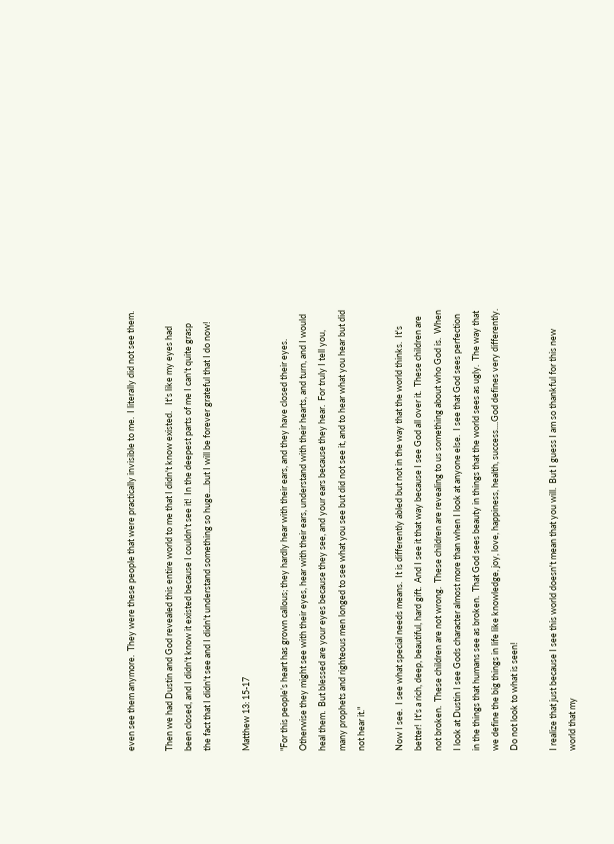even see them anymore.  They were these people that were practically invisible to me.  I literally did not see them.

Then we had Dustin and God revealed this entire world to me that I didn't know existed.   It's like my eyes had been closed, and I didn't know it existed because I couldn't see it!  In the deepest parts of me I can't quite grasp the fact that I didn't see and I didn't understand something so huge....but I will be forever grateful that I do now!

Matthew 13: 15-17

"For this people’s heart has grown callous; they hardly hear with their ears, and they have closed their eyes. Otherwise they might see with their eyes, hear with their ears, understand with their hearts, and turn, and I would heal them.  But blessed are your eyes because they see, and your ears because they hear.  For truly I tell you, many prophets and righteous men longed to see what you see but did not see it, and to hear what you hear but did not hear it."

Now I see.  I see what special needs means.  It is differently abled but not in the way that the world thinks.  It's better!  It's a rich, deep, beautiful, hard gift.  And I see it that way because I see God all over it.  These children are not broken.  These children are not wrong.  These children are revealing to us something about who God is.  When I look at Dustin I see Gods character almost more than when I look at anyone else.  I see that God sees perfection in the things that humans see as broken.  That God sees beauty in things that the world sees as ugly.  The way that we define the big things in life like knowledge, joy, love, happiness, health, success....God defines very differently.  Do not look to what is seen!

I realize that just because I see this world doesn't mean that you will.  But I guess I am so thankful for this new world that my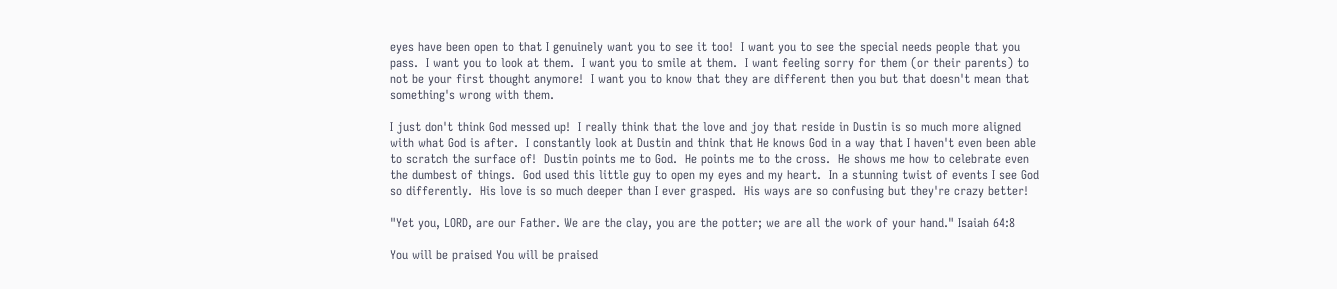eyes have been open to that I genuinely want you to see it too!  I want you to see the special needs people that you pass.  I want you to look at them.  I want you to smile at them.  I want feeling sorry for them (or their parents) to not be your first thought anymore!  I want you to know that they are different then you but that doesn't mean that something's wrong with them.

I just don't think God messed up!  I really think that the love and joy that reside in Dustin is so much more aligned with what God is after.  I constantly look at Dustin and think that He knows God in a way that I haven't even been able to scratch the surface of!  Dustin points me to God.  He points me to the cross.  He shows me how to celebrate even the dumbest of things.  God used this little guy to open my eyes and my heart.  In a stunning twist of events I see God so differently.  His love is so much deeper than I ever grasped.  His ways are so confusing but they're crazy better!

"Yet you, LORD, are our Father. We are the clay, you are the potter; we are all the work of your hand." Isaiah 64:8

You will be praised You will be praised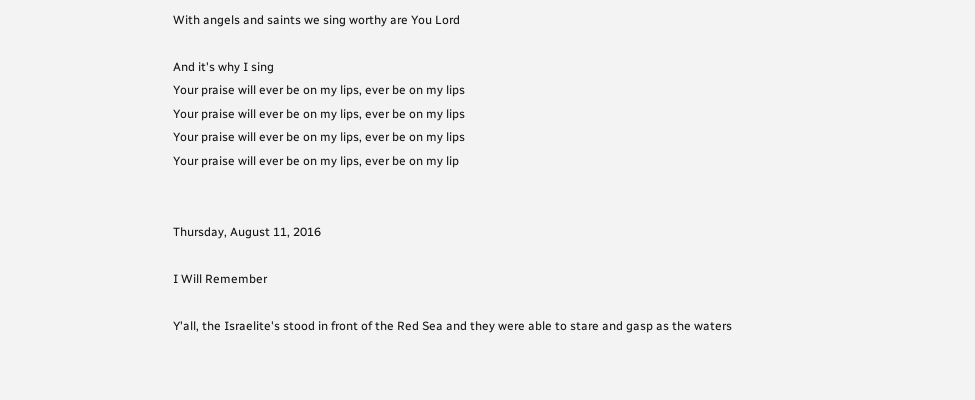With angels and saints we sing worthy are You Lord

And it's why I sing
Your praise will ever be on my lips, ever be on my lips
Your praise will ever be on my lips, ever be on my lips
Your praise will ever be on my lips, ever be on my lips
Your praise will ever be on my lips, ever be on my lip


Thursday, August 11, 2016

I Will Remember

Y'all, the Israelite's stood in front of the Red Sea and they were able to stare and gasp as the waters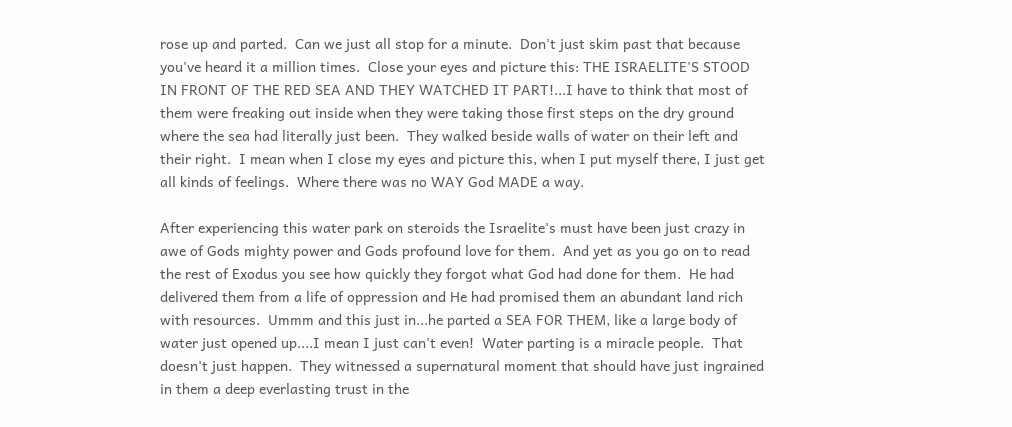rose up and parted.  Can we just all stop for a minute.  Don't just skim past that because you've heard it a million times.  Close your eyes and picture this: THE ISRAELITE'S STOOD IN FRONT OF THE RED SEA AND THEY WATCHED IT PART!...I have to think that most of them were freaking out inside when they were taking those first steps on the dry ground where the sea had literally just been.  They walked beside walls of water on their left and their right.  I mean when I close my eyes and picture this, when I put myself there, I just get all kinds of feelings.  Where there was no WAY God MADE a way.

After experiencing this water park on steroids the Israelite's must have been just crazy in awe of Gods mighty power and Gods profound love for them.  And yet as you go on to read the rest of Exodus you see how quickly they forgot what God had done for them.  He had delivered them from a life of oppression and He had promised them an abundant land rich with resources.  Ummm and this just in...he parted a SEA FOR THEM, like a large body of water just opened up....I mean I just can't even!  Water parting is a miracle people.  That doesn't just happen.  They witnessed a supernatural moment that should have just ingrained in them a deep everlasting trust in the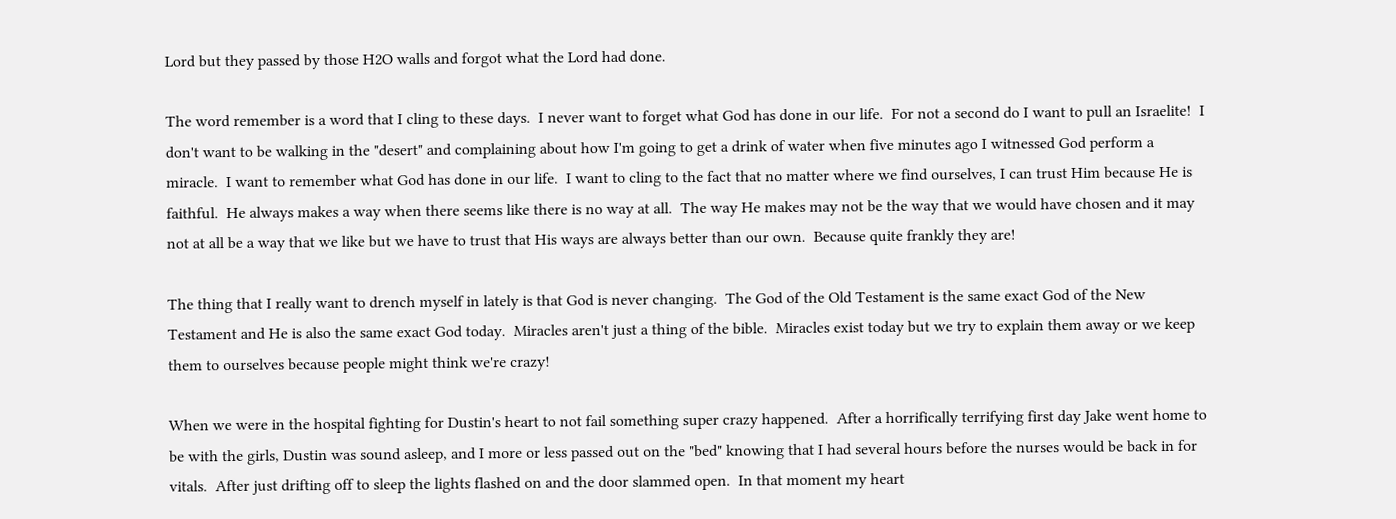Lord but they passed by those H2O walls and forgot what the Lord had done.

The word remember is a word that I cling to these days.  I never want to forget what God has done in our life.  For not a second do I want to pull an Israelite!  I don't want to be walking in the "desert" and complaining about how I'm going to get a drink of water when five minutes ago I witnessed God perform a miracle.  I want to remember what God has done in our life.  I want to cling to the fact that no matter where we find ourselves, I can trust Him because He is faithful.  He always makes a way when there seems like there is no way at all.  The way He makes may not be the way that we would have chosen and it may not at all be a way that we like but we have to trust that His ways are always better than our own.  Because quite frankly they are!

The thing that I really want to drench myself in lately is that God is never changing.  The God of the Old Testament is the same exact God of the New Testament and He is also the same exact God today.  Miracles aren't just a thing of the bible.  Miracles exist today but we try to explain them away or we keep them to ourselves because people might think we're crazy!

When we were in the hospital fighting for Dustin's heart to not fail something super crazy happened.  After a horrifically terrifying first day Jake went home to be with the girls, Dustin was sound asleep, and I more or less passed out on the "bed" knowing that I had several hours before the nurses would be back in for vitals.  After just drifting off to sleep the lights flashed on and the door slammed open.  In that moment my heart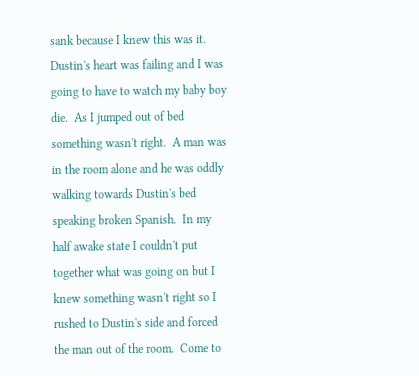sank because I knew this was it.  Dustin's heart was failing and I was going to have to watch my baby boy die.  As I jumped out of bed something wasn't right.  A man was in the room alone and he was oddly walking towards Dustin's bed speaking broken Spanish.  In my half awake state I couldn't put together what was going on but I knew something wasn't right so I rushed to Dustin's side and forced the man out of the room.  Come to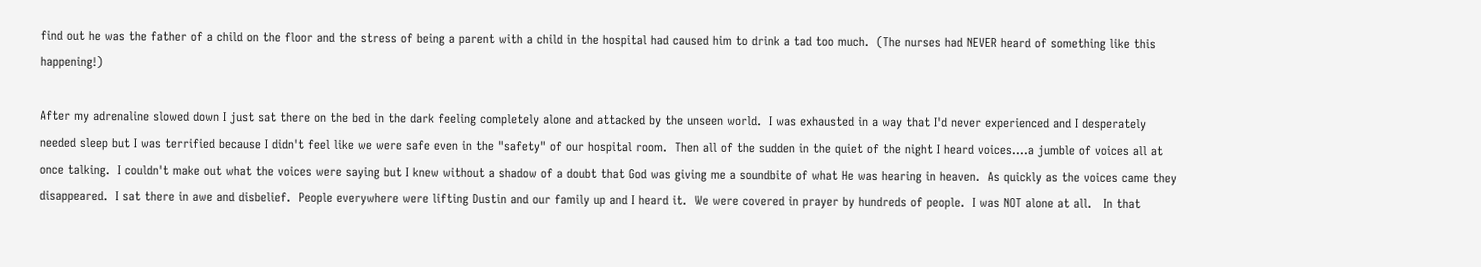find out he was the father of a child on the floor and the stress of being a parent with a child in the hospital had caused him to drink a tad too much.  (The nurses had NEVER heard of something like this happening!)

After my adrenaline slowed down I just sat there on the bed in the dark feeling completely alone and attacked by the unseen world.  I was exhausted in a way that I'd never experienced and I desperately needed sleep but I was terrified because I didn't feel like we were safe even in the "safety" of our hospital room.  Then all of the sudden in the quiet of the night I heard voices....a jumble of voices all at once talking.  I couldn't make out what the voices were saying but I knew without a shadow of a doubt that God was giving me a soundbite of what He was hearing in heaven.  As quickly as the voices came they disappeared.  I sat there in awe and disbelief.  People everywhere were lifting Dustin and our family up and I heard it.  We were covered in prayer by hundreds of people.  I was NOT alone at all.   In that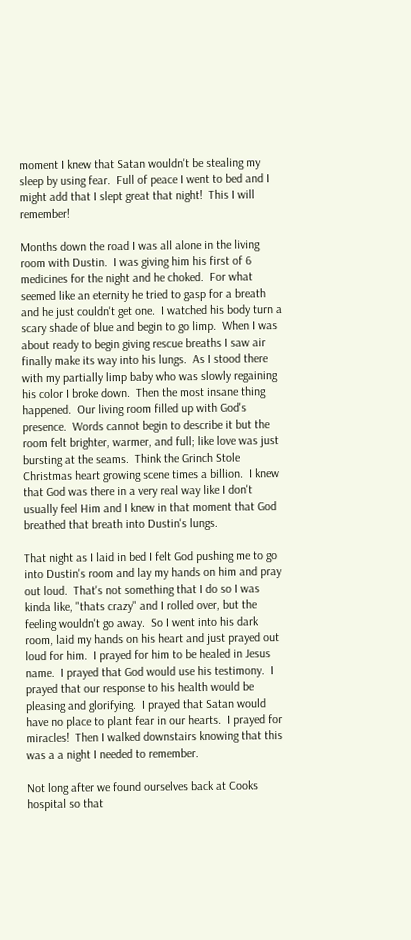moment I knew that Satan wouldn't be stealing my sleep by using fear.  Full of peace I went to bed and I might add that I slept great that night!  This I will remember!

Months down the road I was all alone in the living room with Dustin.  I was giving him his first of 6 medicines for the night and he choked.  For what seemed like an eternity he tried to gasp for a breath and he just couldn't get one.  I watched his body turn a scary shade of blue and begin to go limp.  When I was about ready to begin giving rescue breaths I saw air finally make its way into his lungs.  As I stood there with my partially limp baby who was slowly regaining his color I broke down.  Then the most insane thing happened.  Our living room filled up with God's presence.  Words cannot begin to describe it but the room felt brighter, warmer, and full; like love was just bursting at the seams.  Think the Grinch Stole Christmas heart growing scene times a billion.  I knew that God was there in a very real way like I don't usually feel Him and I knew in that moment that God breathed that breath into Dustin's lungs.

That night as I laid in bed I felt God pushing me to go into Dustin's room and lay my hands on him and pray out loud.  That's not something that I do so I was kinda like, "thats crazy" and I rolled over, but the feeling wouldn't go away.  So I went into his dark room, laid my hands on his heart and just prayed out loud for him.  I prayed for him to be healed in Jesus name.  I prayed that God would use his testimony.  I prayed that our response to his health would be pleasing and glorifying.  I prayed that Satan would have no place to plant fear in our hearts.  I prayed for miracles!  Then I walked downstairs knowing that this was a a night I needed to remember.

Not long after we found ourselves back at Cooks hospital so that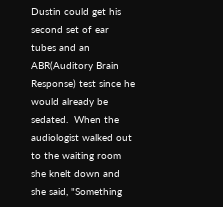Dustin could get his second set of ear tubes and an ABR(Auditory Brain Response) test since he would already be sedated.  When the audiologist walked out to the waiting room she knelt down and she said, "Something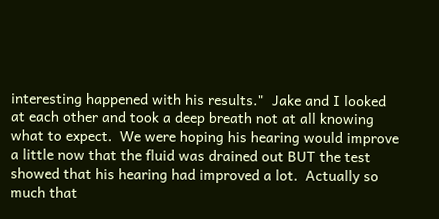interesting happened with his results."  Jake and I looked at each other and took a deep breath not at all knowing what to expect.  We were hoping his hearing would improve a little now that the fluid was drained out BUT the test showed that his hearing had improved a lot.  Actually so much that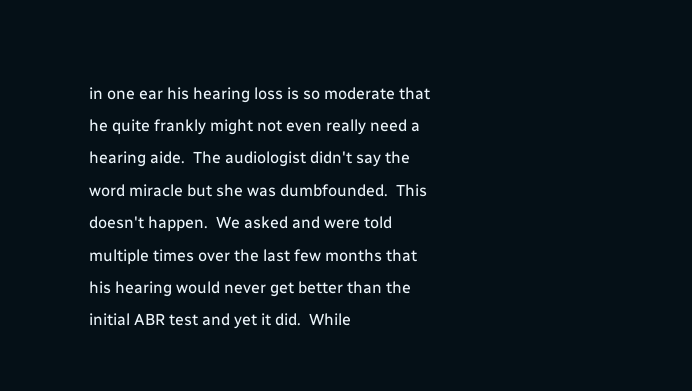in one ear his hearing loss is so moderate that he quite frankly might not even really need a hearing aide.  The audiologist didn't say the word miracle but she was dumbfounded.  This doesn't happen.  We asked and were told multiple times over the last few months that his hearing would never get better than the initial ABR test and yet it did.  While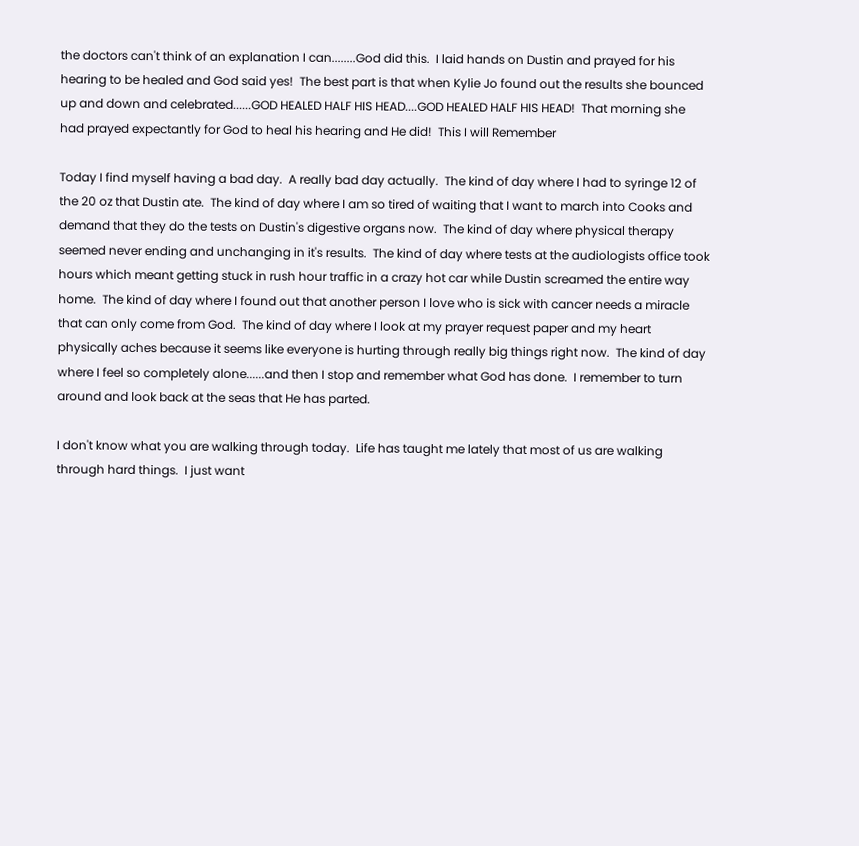the doctors can't think of an explanation I can........God did this.  I laid hands on Dustin and prayed for his hearing to be healed and God said yes!  The best part is that when Kylie Jo found out the results she bounced up and down and celebrated......GOD HEALED HALF HIS HEAD....GOD HEALED HALF HIS HEAD!  That morning she had prayed expectantly for God to heal his hearing and He did!  This I will Remember

Today I find myself having a bad day.  A really bad day actually.  The kind of day where I had to syringe 12 of the 20 oz that Dustin ate.  The kind of day where I am so tired of waiting that I want to march into Cooks and demand that they do the tests on Dustin's digestive organs now.  The kind of day where physical therapy seemed never ending and unchanging in it's results.  The kind of day where tests at the audiologists office took hours which meant getting stuck in rush hour traffic in a crazy hot car while Dustin screamed the entire way home.  The kind of day where I found out that another person I love who is sick with cancer needs a miracle that can only come from God.  The kind of day where I look at my prayer request paper and my heart physically aches because it seems like everyone is hurting through really big things right now.  The kind of day where I feel so completely alone......and then I stop and remember what God has done.  I remember to turn around and look back at the seas that He has parted.

I don't know what you are walking through today.  Life has taught me lately that most of us are walking through hard things.  I just want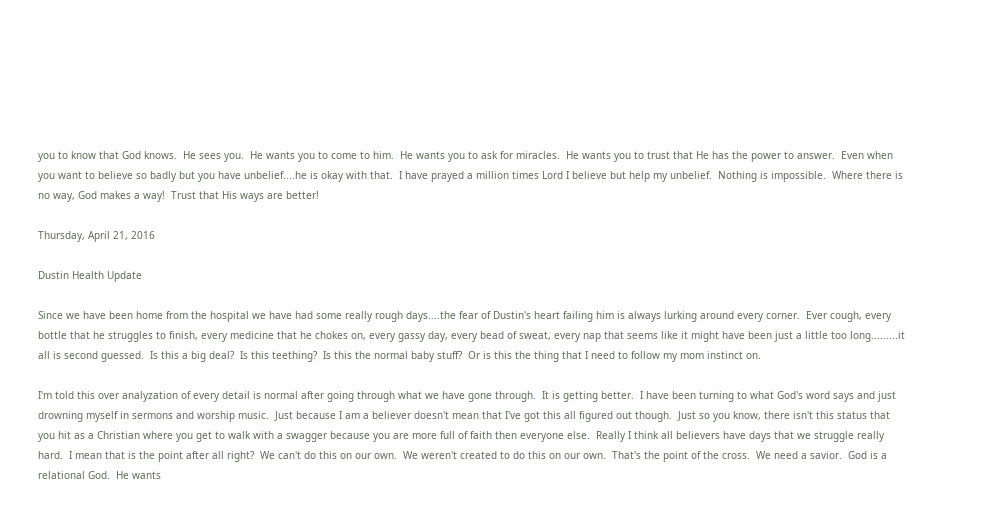you to know that God knows.  He sees you.  He wants you to come to him.  He wants you to ask for miracles.  He wants you to trust that He has the power to answer.  Even when you want to believe so badly but you have unbelief....he is okay with that.  I have prayed a million times Lord I believe but help my unbelief.  Nothing is impossible.  Where there is no way, God makes a way!  Trust that His ways are better!

Thursday, April 21, 2016

Dustin Health Update

Since we have been home from the hospital we have had some really rough days....the fear of Dustin's heart failing him is always lurking around every corner.  Ever cough, every bottle that he struggles to finish, every medicine that he chokes on, every gassy day, every bead of sweat, every nap that seems like it might have been just a little too long.........it all is second guessed.  Is this a big deal?  Is this teething?  Is this the normal baby stuff?  Or is this the thing that I need to follow my mom instinct on.

I'm told this over analyzation of every detail is normal after going through what we have gone through.  It is getting better.  I have been turning to what God's word says and just drowning myself in sermons and worship music.  Just because I am a believer doesn't mean that I've got this all figured out though.  Just so you know, there isn't this status that you hit as a Christian where you get to walk with a swagger because you are more full of faith then everyone else.  Really I think all believers have days that we struggle really hard.  I mean that is the point after all right?  We can't do this on our own.  We weren't created to do this on our own.  That's the point of the cross.  We need a savior.  God is a relational God.  He wants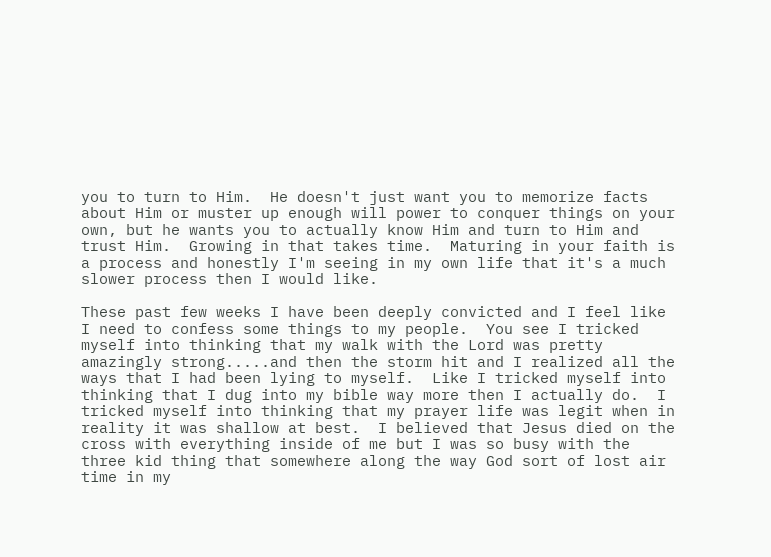you to turn to Him.  He doesn't just want you to memorize facts about Him or muster up enough will power to conquer things on your own, but he wants you to actually know Him and turn to Him and trust Him.  Growing in that takes time.  Maturing in your faith is a process and honestly I'm seeing in my own life that it's a much slower process then I would like.

These past few weeks I have been deeply convicted and I feel like I need to confess some things to my people.  You see I tricked myself into thinking that my walk with the Lord was pretty amazingly strong.....and then the storm hit and I realized all the ways that I had been lying to myself.  Like I tricked myself into thinking that I dug into my bible way more then I actually do.  I tricked myself into thinking that my prayer life was legit when in reality it was shallow at best.  I believed that Jesus died on the cross with everything inside of me but I was so busy with the three kid thing that somewhere along the way God sort of lost air time in my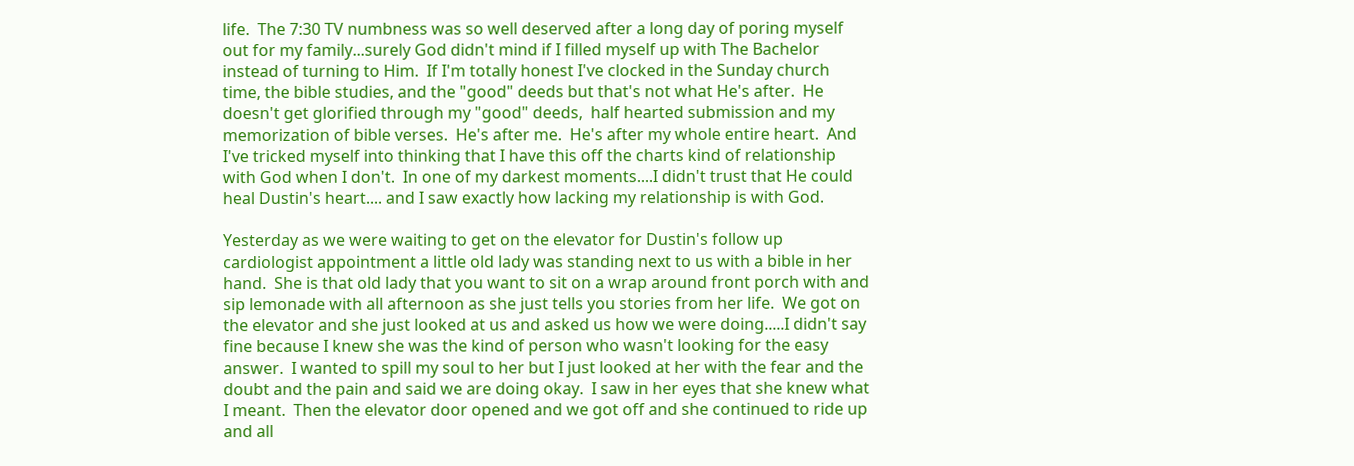life.  The 7:30 TV numbness was so well deserved after a long day of poring myself out for my family...surely God didn't mind if I filled myself up with The Bachelor instead of turning to Him.  If I'm totally honest I've clocked in the Sunday church time, the bible studies, and the "good" deeds but that's not what He's after.  He doesn't get glorified through my "good" deeds,  half hearted submission and my memorization of bible verses.  He's after me.  He's after my whole entire heart.  And I've tricked myself into thinking that I have this off the charts kind of relationship with God when I don't.  In one of my darkest moments....I didn't trust that He could heal Dustin's heart.... and I saw exactly how lacking my relationship is with God.

Yesterday as we were waiting to get on the elevator for Dustin's follow up cardiologist appointment a little old lady was standing next to us with a bible in her hand.  She is that old lady that you want to sit on a wrap around front porch with and sip lemonade with all afternoon as she just tells you stories from her life.  We got on the elevator and she just looked at us and asked us how we were doing.....I didn't say fine because I knew she was the kind of person who wasn't looking for the easy answer.  I wanted to spill my soul to her but I just looked at her with the fear and the doubt and the pain and said we are doing okay.  I saw in her eyes that she knew what I meant.  Then the elevator door opened and we got off and she continued to ride up and all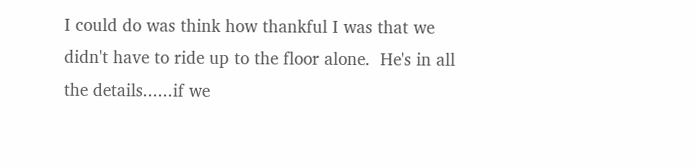I could do was think how thankful I was that we didn't have to ride up to the floor alone.  He's in all the details......if we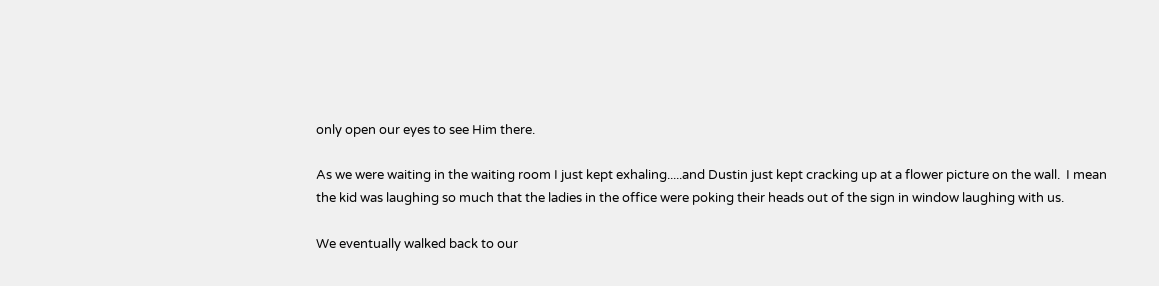only open our eyes to see Him there.

As we were waiting in the waiting room I just kept exhaling.....and Dustin just kept cracking up at a flower picture on the wall.  I mean the kid was laughing so much that the ladies in the office were poking their heads out of the sign in window laughing with us.

We eventually walked back to our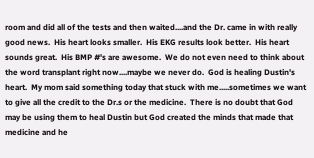room and did all of the tests and then waited....and the Dr. came in with really good news.  His heart looks smaller.  His EKG results look better.  His heart sounds great.  His BMP #'s are awesome.  We do not even need to think about the word transplant right now....maybe we never do.  God is healing Dustin's heart.  My mom said something today that stuck with me.....sometimes we want to give all the credit to the Dr.s or the medicine.  There is no doubt that God may be using them to heal Dustin but God created the minds that made that medicine and he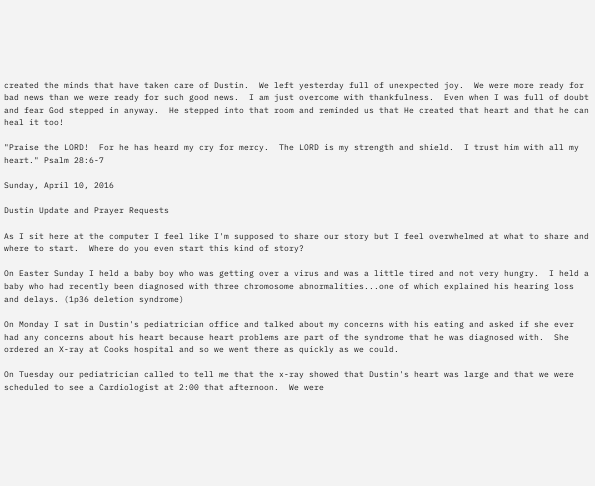created the minds that have taken care of Dustin.  We left yesterday full of unexpected joy.  We were more ready for bad news than we were ready for such good news.  I am just overcome with thankfulness.  Even when I was full of doubt and fear God stepped in anyway.  He stepped into that room and reminded us that He created that heart and that he can heal it too!

"Praise the LORD!  For he has heard my cry for mercy.  The LORD is my strength and shield.  I trust him with all my heart." Psalm 28:6-7

Sunday, April 10, 2016

Dustin Update and Prayer Requests

As I sit here at the computer I feel like I'm supposed to share our story but I feel overwhelmed at what to share and where to start.  Where do you even start this kind of story?

On Easter Sunday I held a baby boy who was getting over a virus and was a little tired and not very hungry.  I held a baby who had recently been diagnosed with three chromosome abnormalities...one of which explained his hearing loss and delays. (1p36 deletion syndrome)

On Monday I sat in Dustin's pediatrician office and talked about my concerns with his eating and asked if she ever had any concerns about his heart because heart problems are part of the syndrome that he was diagnosed with.  She ordered an X-ray at Cooks hospital and so we went there as quickly as we could.

On Tuesday our pediatrician called to tell me that the x-ray showed that Dustin's heart was large and that we were scheduled to see a Cardiologist at 2:00 that afternoon.  We were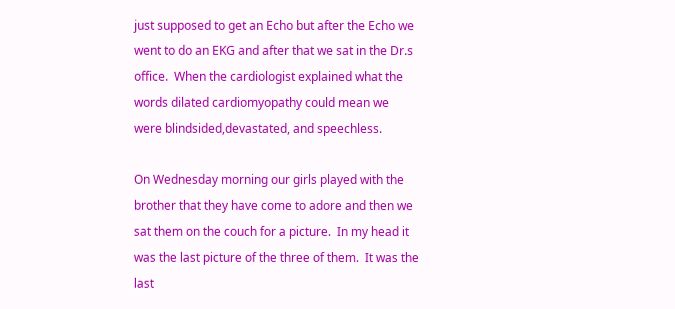just supposed to get an Echo but after the Echo we went to do an EKG and after that we sat in the Dr.s office.  When the cardiologist explained what the words dilated cardiomyopathy could mean we were blindsided,devastated, and speechless.

On Wednesday morning our girls played with the brother that they have come to adore and then we sat them on the couch for a picture.  In my head it was the last picture of the three of them.  It was the last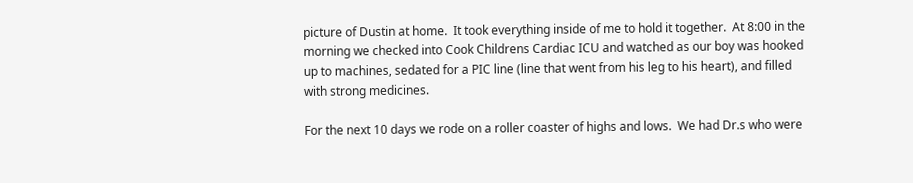picture of Dustin at home.  It took everything inside of me to hold it together.  At 8:00 in the morning we checked into Cook Childrens Cardiac ICU and watched as our boy was hooked up to machines, sedated for a PIC line (line that went from his leg to his heart), and filled with strong medicines.

For the next 10 days we rode on a roller coaster of highs and lows.  We had Dr.s who were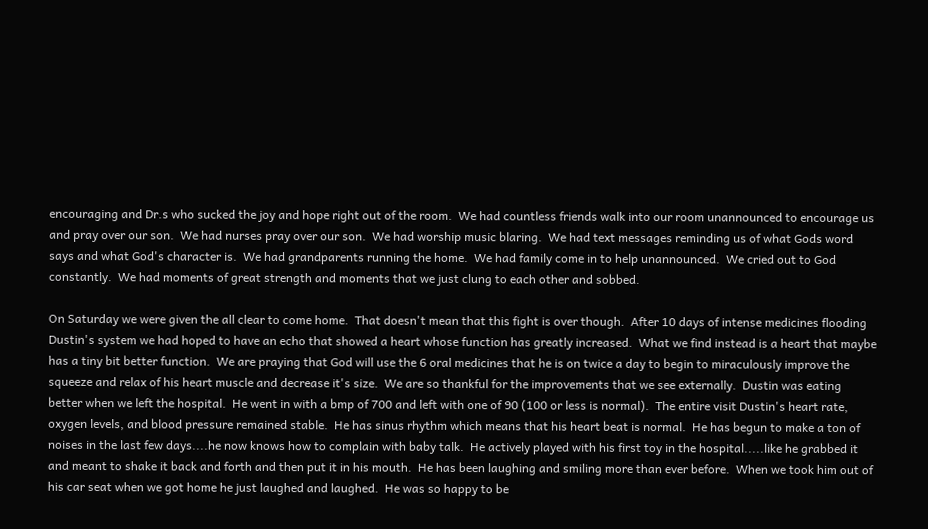encouraging and Dr.s who sucked the joy and hope right out of the room.  We had countless friends walk into our room unannounced to encourage us and pray over our son.  We had nurses pray over our son.  We had worship music blaring.  We had text messages reminding us of what Gods word says and what God's character is.  We had grandparents running the home.  We had family come in to help unannounced.  We cried out to God constantly.  We had moments of great strength and moments that we just clung to each other and sobbed.

On Saturday we were given the all clear to come home.  That doesn't mean that this fight is over though.  After 10 days of intense medicines flooding Dustin's system we had hoped to have an echo that showed a heart whose function has greatly increased.  What we find instead is a heart that maybe has a tiny bit better function.  We are praying that God will use the 6 oral medicines that he is on twice a day to begin to miraculously improve the squeeze and relax of his heart muscle and decrease it's size.  We are so thankful for the improvements that we see externally.  Dustin was eating better when we left the hospital.  He went in with a bmp of 700 and left with one of 90 (100 or less is normal).  The entire visit Dustin's heart rate, oxygen levels, and blood pressure remained stable.  He has sinus rhythm which means that his heart beat is normal.  He has begun to make a ton of noises in the last few days....he now knows how to complain with baby talk.  He actively played with his first toy in the hospital.....like he grabbed it and meant to shake it back and forth and then put it in his mouth.  He has been laughing and smiling more than ever before.  When we took him out of his car seat when we got home he just laughed and laughed.  He was so happy to be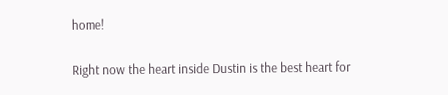home!

Right now the heart inside Dustin is the best heart for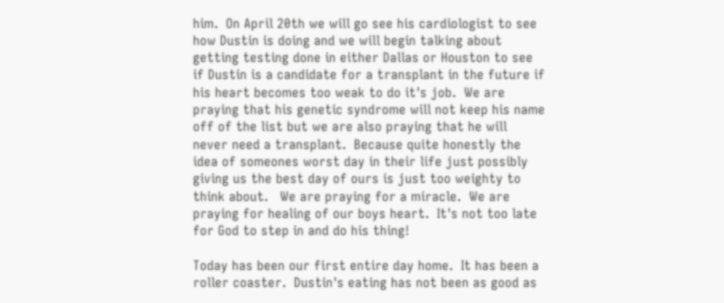him.  On April 20th we will go see his cardiologist to see how Dustin is doing and we will begin talking about getting testing done in either Dallas or Houston to see if Dustin is a candidate for a transplant in the future if his heart becomes too weak to do it's job.  We are praying that his genetic syndrome will not keep his name off of the list but we are also praying that he will never need a transplant.  Because quite honestly the idea of someones worst day in their life just possibly giving us the best day of ours is just too weighty to think about.   We are praying for a miracle.  We are praying for healing of our boys heart.  It's not too late for God to step in and do his thing!

Today has been our first entire day home.  It has been a roller coaster.  Dustin's eating has not been as good as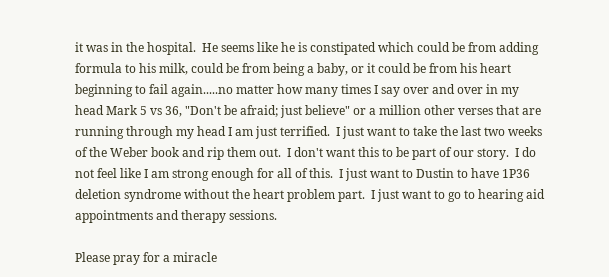it was in the hospital.  He seems like he is constipated which could be from adding formula to his milk, could be from being a baby, or it could be from his heart beginning to fail again.....no matter how many times I say over and over in my head Mark 5 vs 36, "Don't be afraid; just believe" or a million other verses that are running through my head I am just terrified.  I just want to take the last two weeks of the Weber book and rip them out.  I don't want this to be part of our story.  I do not feel like I am strong enough for all of this.  I just want to Dustin to have 1P36 deletion syndrome without the heart problem part.  I just want to go to hearing aid appointments and therapy sessions.

Please pray for a miracle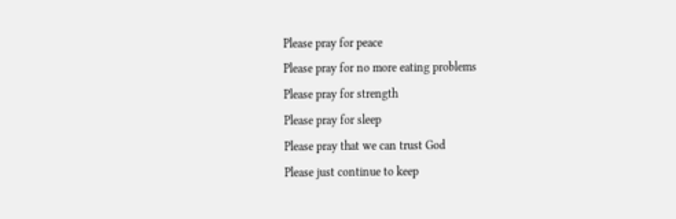Please pray for peace
Please pray for no more eating problems
Please pray for strength
Please pray for sleep
Please pray that we can trust God
Please just continue to keep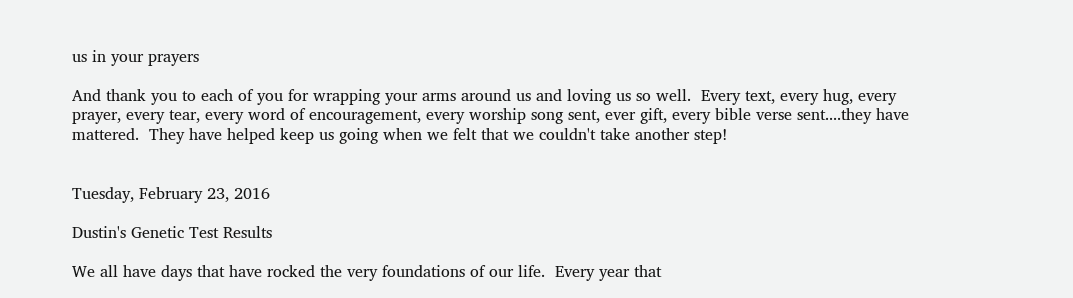us in your prayers

And thank you to each of you for wrapping your arms around us and loving us so well.  Every text, every hug, every prayer, every tear, every word of encouragement, every worship song sent, ever gift, every bible verse sent....they have mattered.  They have helped keep us going when we felt that we couldn't take another step!


Tuesday, February 23, 2016

Dustin's Genetic Test Results

We all have days that have rocked the very foundations of our life.  Every year that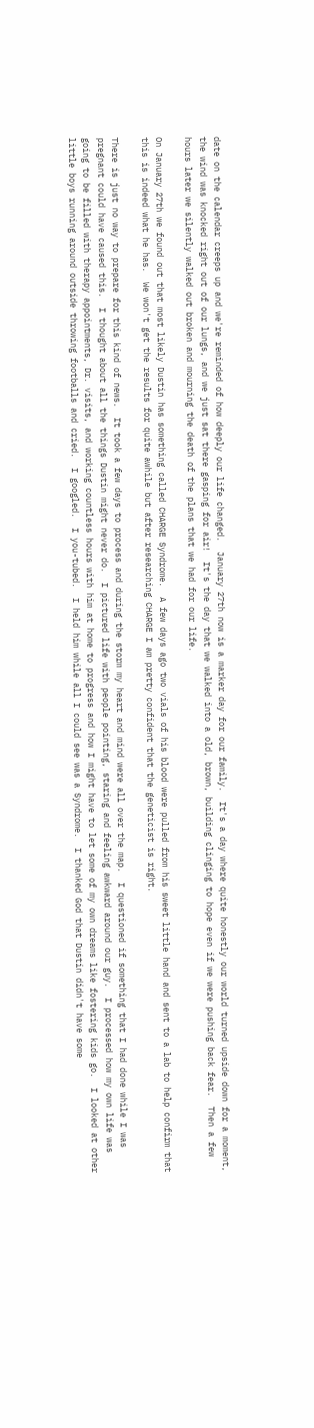date on the calendar creeps up and we're reminded of how deeply our life changed.  January 27th now is a marker day for our family.  It's a day where quite honestly our world turned upside down for a moment, the wind was knocked right out of our lungs, and we just sat there gasping for air!  It's the day that we walked into a old, brown, building clinging to hope even if we were pushing back fear.  Then a few hours later we silently walked out broken and mourning the death of the plans that we had for our life.

On January 27th we found out that most likely Dustin has something called CHARGE Syndrome.  A few days ago two vials of his blood were pulled from his sweet little hand and sent to a lab to help confirm that this is indeed what he has.  We won't get the results for quite awhile but after researching CHARGE I am pretty confident that the geneticist is right.

There is just no way to prepare for this kind of news.  It took a few days to process and during the storm my heart and mind were all over the map.  I questioned if something that I had done while I was pregnant could have caused this.  I thought about all the things Dustin might never do.  I pictured life with people pointing, staring and feeling awkward around our guy.  I processed how my own life was going to be filled with therapy appointments, Dr. visits, and working countless hours with him at home to progress and how I might have to let some of my own dreams like fostering kids go.  I looked at other little boys running around outside throwing footballs and cried.  I googled.  I you-tubed.  I held him while all I could see was a Syndrome.  I thanked God that Dustin didn't have some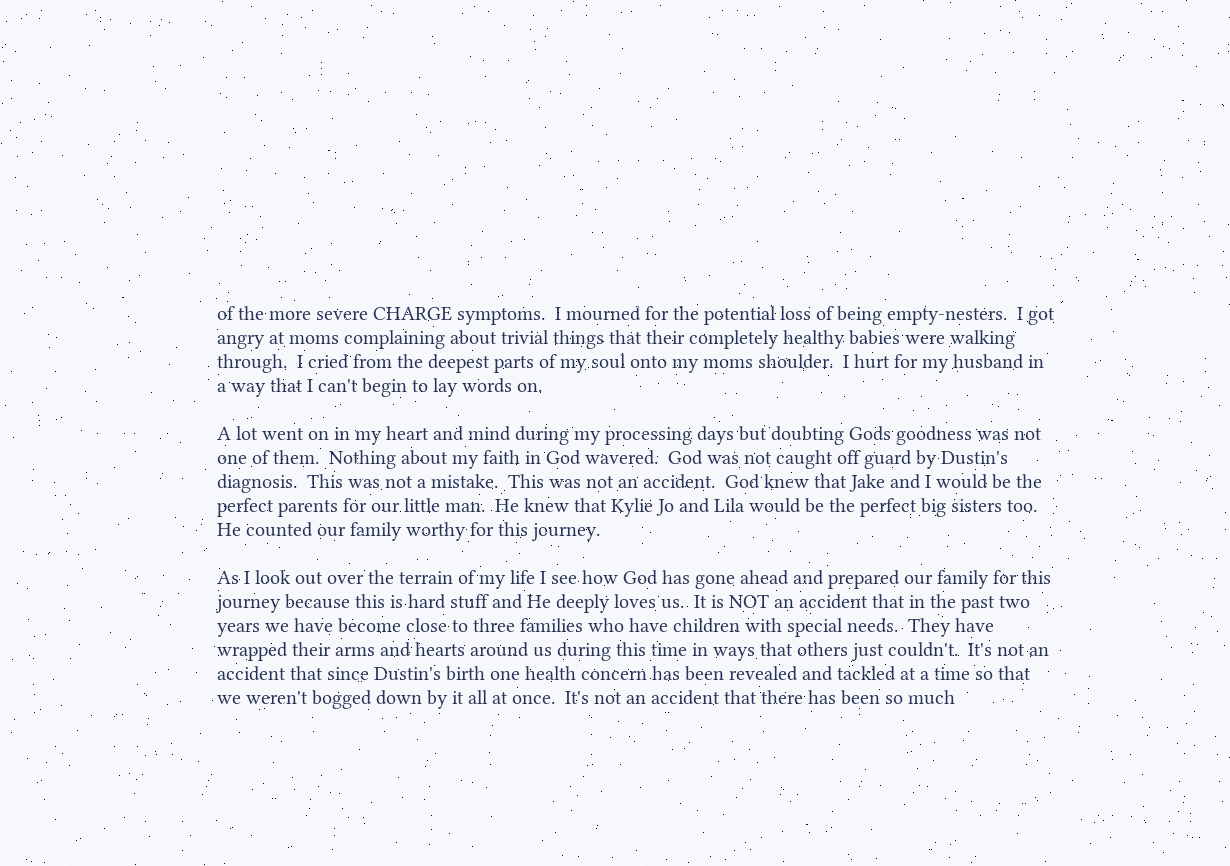of the more severe CHARGE symptoms.  I mourned for the potential loss of being empty-nesters.  I got angry at moms complaining about trivial things that their completely healthy babies were walking through.  I cried from the deepest parts of my soul onto my moms shoulder.  I hurt for my husband in a way that I can't begin to lay words on.

A lot went on in my heart and mind during my processing days but doubting Gods goodness was not one of them.  Nothing about my faith in God wavered.  God was not caught off guard by Dustin's diagnosis.  This was not a mistake.  This was not an accident.  God knew that Jake and I would be the perfect parents for our little man.  He knew that Kylie Jo and Lila would be the perfect big sisters too.  He counted our family worthy for this journey.

As I look out over the terrain of my life I see how God has gone ahead and prepared our family for this journey because this is hard stuff and He deeply loves us.  It is NOT an accident that in the past two years we have become close to three families who have children with special needs.  They have wrapped their arms and hearts around us during this time in ways that others just couldn't.  It's not an accident that since Dustin's birth one health concern has been revealed and tackled at a time so that we weren't bogged down by it all at once.  It's not an accident that there has been so much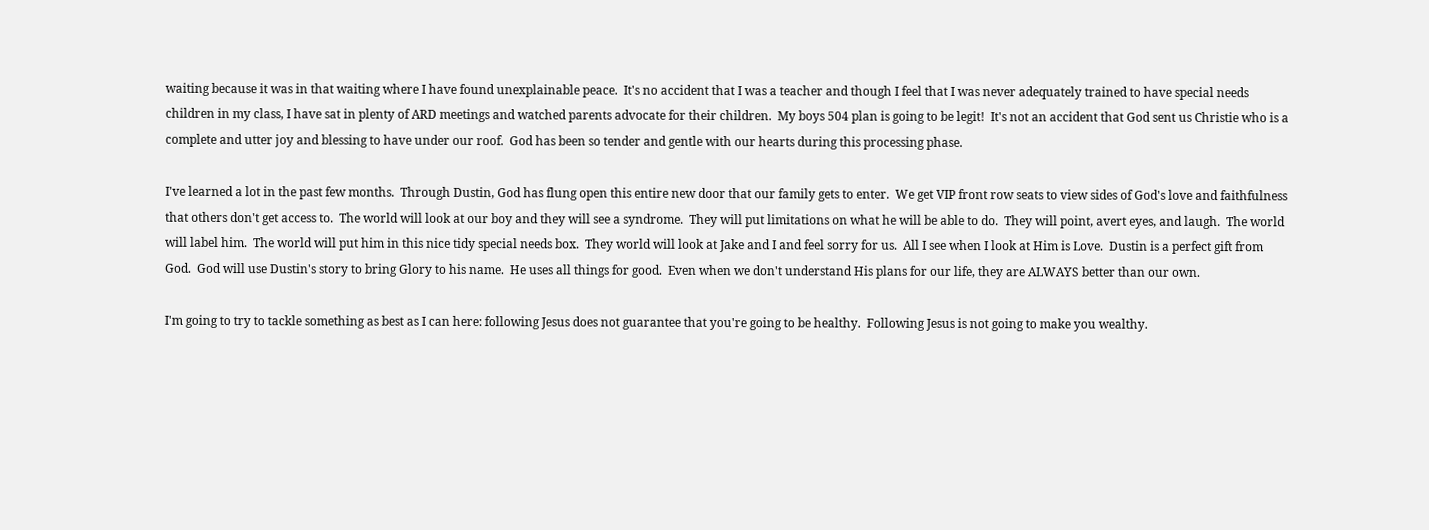waiting because it was in that waiting where I have found unexplainable peace.  It's no accident that I was a teacher and though I feel that I was never adequately trained to have special needs children in my class, I have sat in plenty of ARD meetings and watched parents advocate for their children.  My boys 504 plan is going to be legit!  It's not an accident that God sent us Christie who is a complete and utter joy and blessing to have under our roof.  God has been so tender and gentle with our hearts during this processing phase.

I've learned a lot in the past few months.  Through Dustin, God has flung open this entire new door that our family gets to enter.  We get VIP front row seats to view sides of God's love and faithfulness that others don't get access to.  The world will look at our boy and they will see a syndrome.  They will put limitations on what he will be able to do.  They will point, avert eyes, and laugh.  The world will label him.  The world will put him in this nice tidy special needs box.  They world will look at Jake and I and feel sorry for us.  All I see when I look at Him is Love.  Dustin is a perfect gift from God.  God will use Dustin's story to bring Glory to his name.  He uses all things for good.  Even when we don't understand His plans for our life, they are ALWAYS better than our own.

I'm going to try to tackle something as best as I can here: following Jesus does not guarantee that you're going to be healthy.  Following Jesus is not going to make you wealthy.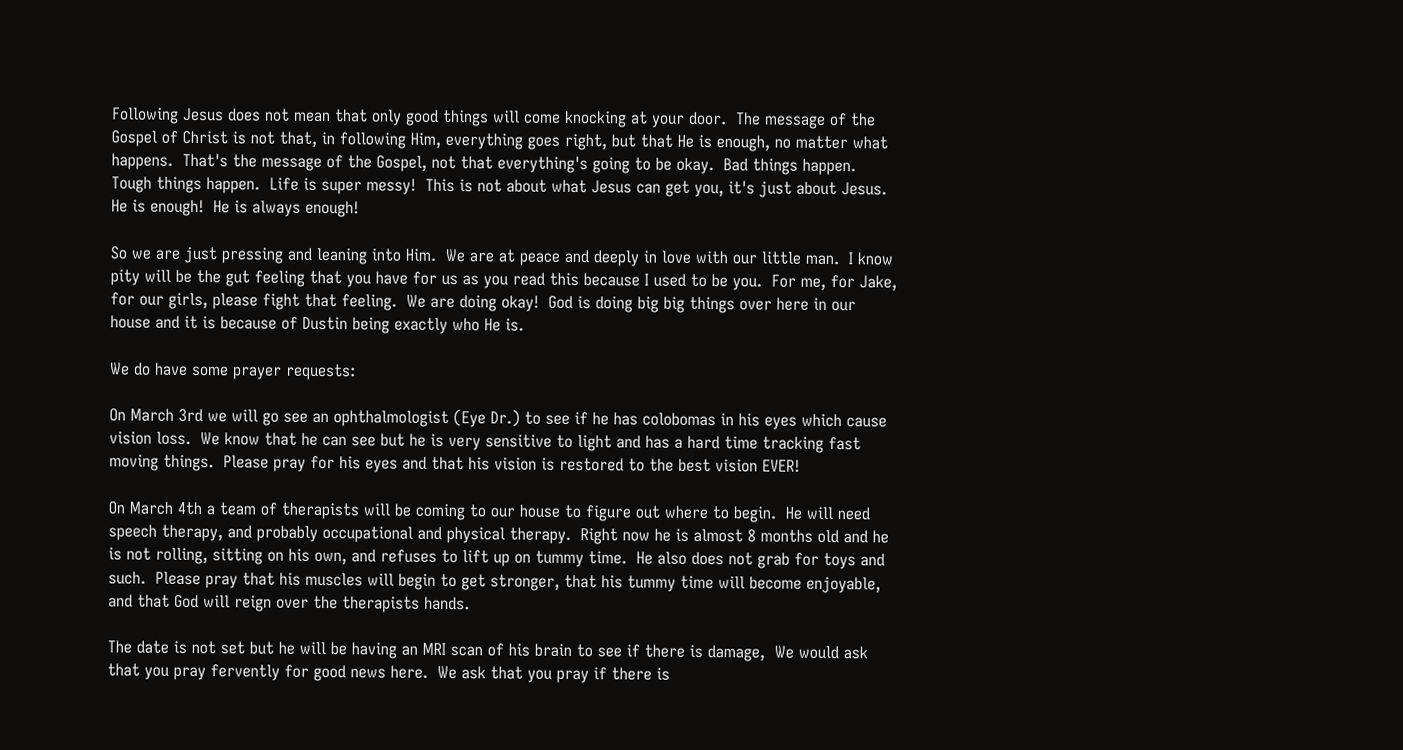Following Jesus does not mean that only good things will come knocking at your door.  The message of the Gospel of Christ is not that, in following Him, everything goes right, but that He is enough, no matter what happens.  That's the message of the Gospel, not that everything's going to be okay.  Bad things happen.  Tough things happen.  Life is super messy!  This is not about what Jesus can get you, it's just about Jesus.  He is enough!  He is always enough!

So we are just pressing and leaning into Him.  We are at peace and deeply in love with our little man.  I know pity will be the gut feeling that you have for us as you read this because I used to be you.  For me, for Jake, for our girls, please fight that feeling.  We are doing okay!  God is doing big big things over here in our house and it is because of Dustin being exactly who He is.

We do have some prayer requests:

On March 3rd we will go see an ophthalmologist (Eye Dr.) to see if he has colobomas in his eyes which cause vision loss.  We know that he can see but he is very sensitive to light and has a hard time tracking fast moving things.  Please pray for his eyes and that his vision is restored to the best vision EVER!

On March 4th a team of therapists will be coming to our house to figure out where to begin.  He will need speech therapy, and probably occupational and physical therapy.  Right now he is almost 8 months old and he is not rolling, sitting on his own, and refuses to lift up on tummy time.  He also does not grab for toys and such.  Please pray that his muscles will begin to get stronger, that his tummy time will become enjoyable, and that God will reign over the therapists hands.

The date is not set but he will be having an MRI scan of his brain to see if there is damage,  We would ask that you pray fervently for good news here.  We ask that you pray if there is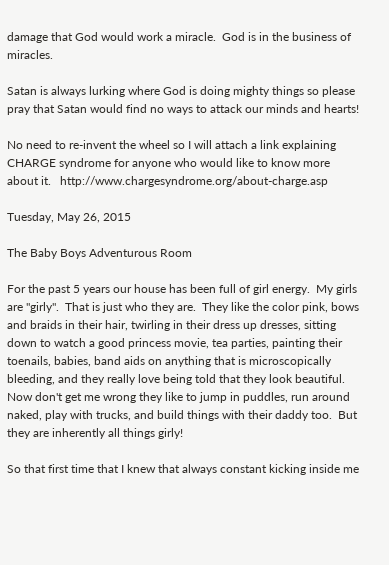damage that God would work a miracle.  God is in the business of miracles.

Satan is always lurking where God is doing mighty things so please pray that Satan would find no ways to attack our minds and hearts!

No need to re-invent the wheel so I will attach a link explaining CHARGE syndrome for anyone who would like to know more about it.   http://www.chargesyndrome.org/about-charge.asp

Tuesday, May 26, 2015

The Baby Boys Adventurous Room

For the past 5 years our house has been full of girl energy.  My girls are "girly".  That is just who they are.  They like the color pink, bows and braids in their hair, twirling in their dress up dresses, sitting down to watch a good princess movie, tea parties, painting their toenails, babies, band aids on anything that is microscopically bleeding, and they really love being told that they look beautiful.  Now don't get me wrong they like to jump in puddles, run around naked, play with trucks, and build things with their daddy too.  But they are inherently all things girly!

So that first time that I knew that always constant kicking inside me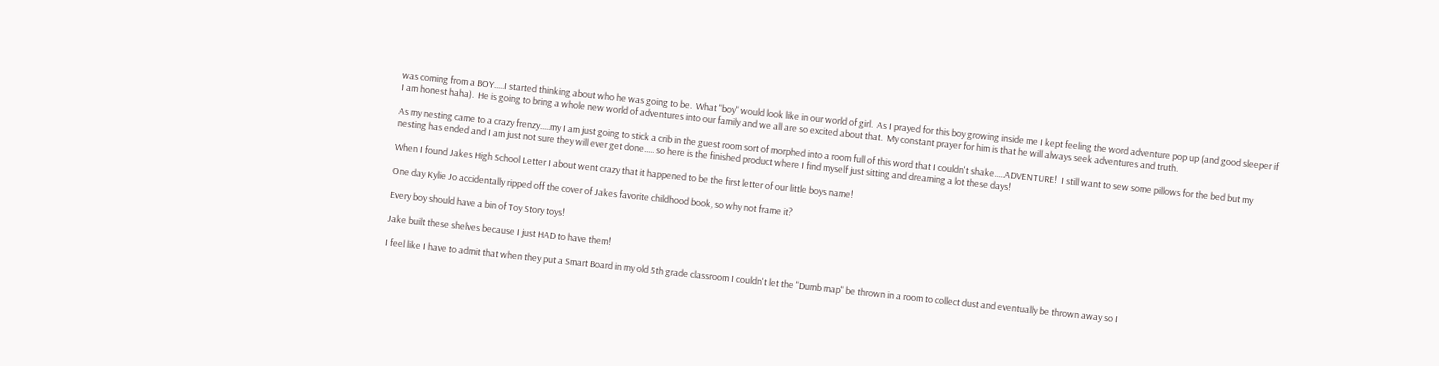was coming from a BOY.....I started thinking about who he was going to be.  What "boy" would look like in our world of girl.  As I prayed for this boy growing inside me I kept feeling the word adventure pop up (and good sleeper if I am honest haha).  He is going to bring a whole new world of adventures into our family and we all are so excited about that.  My constant prayer for him is that he will always seek adventures and truth.

As my nesting came to a crazy frenzy.....my I am just going to stick a crib in the guest room sort of morphed into a room full of this word that I couldn't shake.....ADVENTURE!  I still want to sew some pillows for the bed but my nesting has ended and I am just not sure they will ever get done..... so here is the finished product where I find myself just sitting and dreaming a lot these days!

When I found Jakes High School Letter I about went crazy that it happened to be the first letter of our little boys name!

One day Kylie Jo accidentally ripped off the cover of Jakes favorite childhood book, so why not frame it?

Every boy should have a bin of Toy Story toys!

Jake built these shelves because I just HAD to have them!

I feel like I have to admit that when they put a Smart Board in my old 5th grade classroom I couldn't let the "Dumb map" be thrown in a room to collect dust and eventually be thrown away so I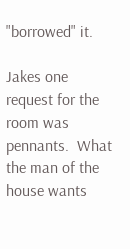"borrowed" it.

Jakes one request for the room was pennants.  What the man of the house wants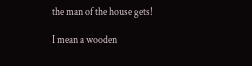the man of the house gets!

I mean a wooden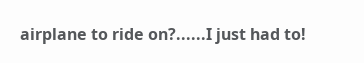airplane to ride on?......I just had to!